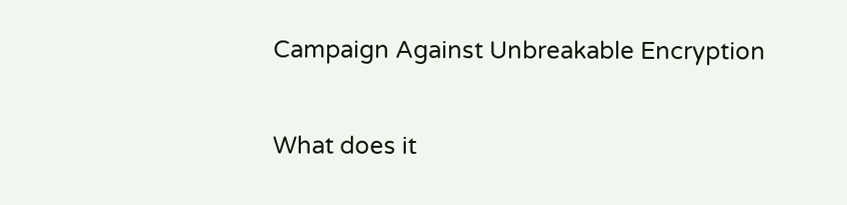Campaign Against Unbreakable Encryption

What does it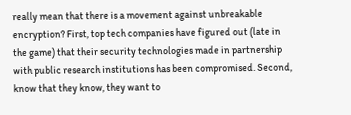really mean that there is a movement against unbreakable encryption? First, top tech companies have figured out (late in the game) that their security technologies made in partnership with public research institutions has been compromised. Second, know that they know, they want to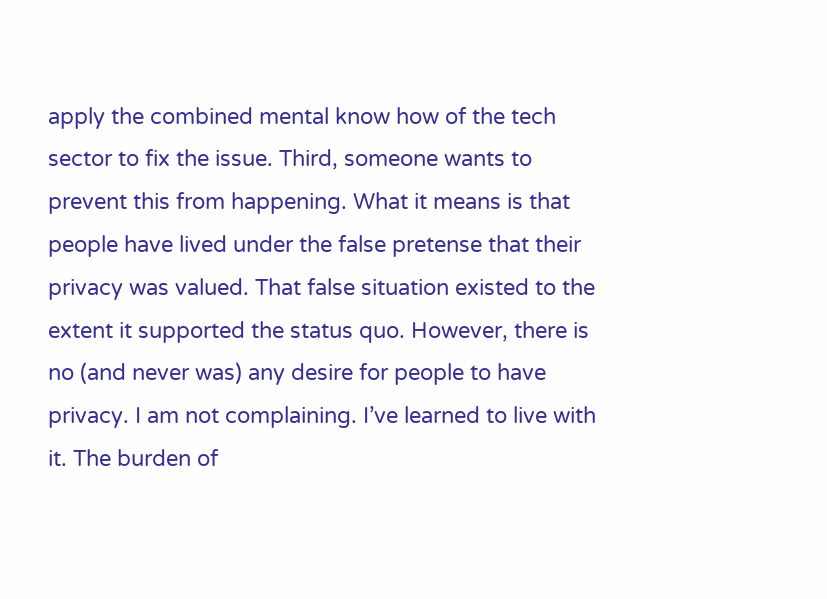apply the combined mental know how of the tech sector to fix the issue. Third, someone wants to prevent this from happening. What it means is that people have lived under the false pretense that their privacy was valued. That false situation existed to the extent it supported the status quo. However, there is no (and never was) any desire for people to have privacy. I am not complaining. I’ve learned to live with it. The burden of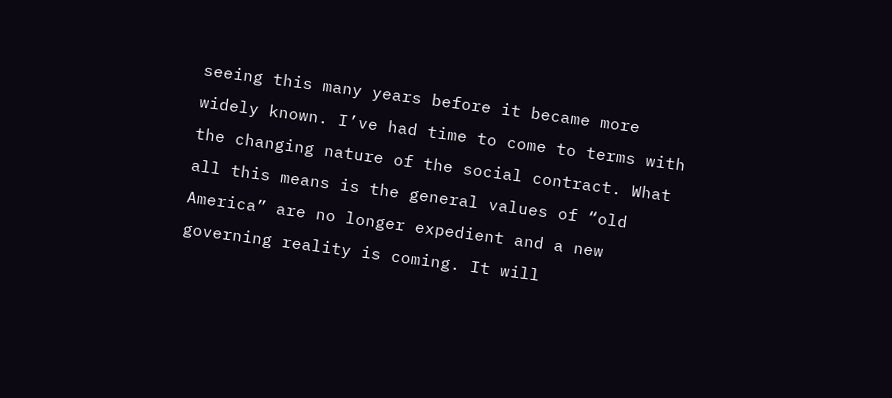seeing this many years before it became more widely known. I’ve had time to come to terms with the changing nature of the social contract. What all this means is the general values of “old America” are no longer expedient and a new governing reality is coming. It will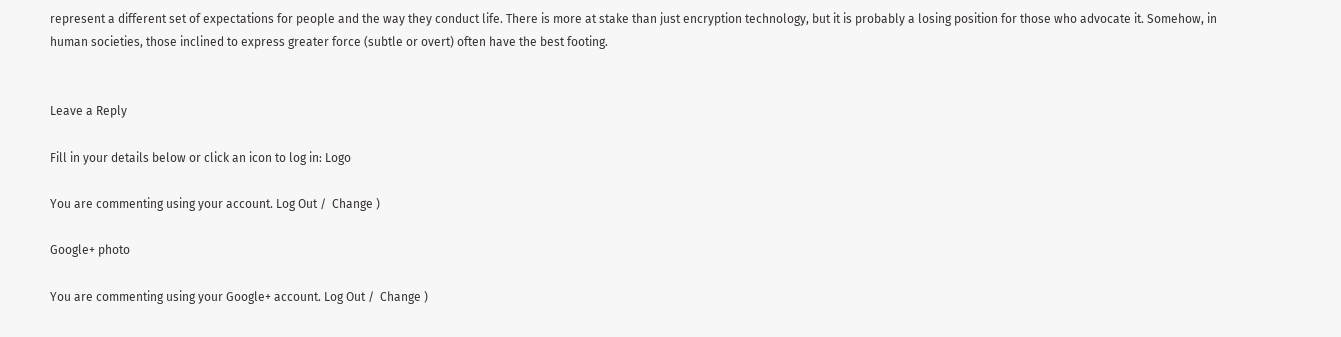represent a different set of expectations for people and the way they conduct life. There is more at stake than just encryption technology, but it is probably a losing position for those who advocate it. Somehow, in human societies, those inclined to express greater force (subtle or overt) often have the best footing.


Leave a Reply

Fill in your details below or click an icon to log in: Logo

You are commenting using your account. Log Out /  Change )

Google+ photo

You are commenting using your Google+ account. Log Out /  Change )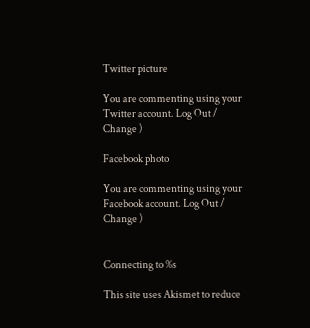Twitter picture

You are commenting using your Twitter account. Log Out /  Change )

Facebook photo

You are commenting using your Facebook account. Log Out /  Change )


Connecting to %s

This site uses Akismet to reduce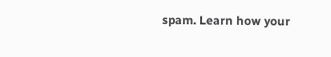spam. Learn how your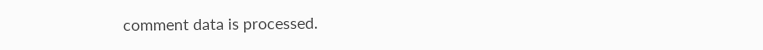comment data is processed.